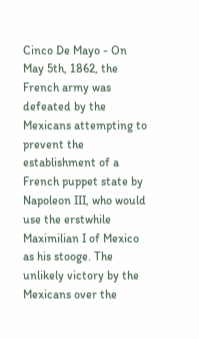Cinco De Mayo - On May 5th, 1862, the French army was defeated by the Mexicans attempting to prevent the establishment of a French puppet state by Napoleon III, who would use the erstwhile Maximilian I of Mexico as his stooge. The unlikely victory by the Mexicans over the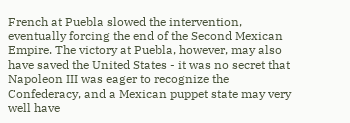French at Puebla slowed the intervention, eventually forcing the end of the Second Mexican Empire. The victory at Puebla, however, may also have saved the United States - it was no secret that Napoleon III was eager to recognize the Confederacy, and a Mexican puppet state may very well have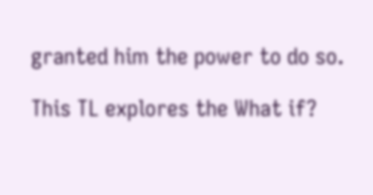granted him the power to do so.

This TL explores the What if?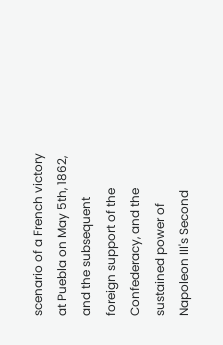scenario of a French victory at Puebla on May 5th, 1862, and the subsequent foreign support of the Confederacy, and the sustained power of Napoleon III's Second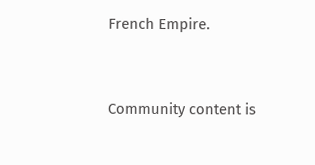French Empire.


Community content is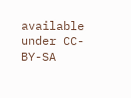available under CC-BY-SA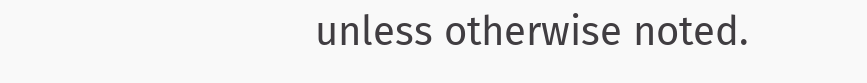unless otherwise noted.